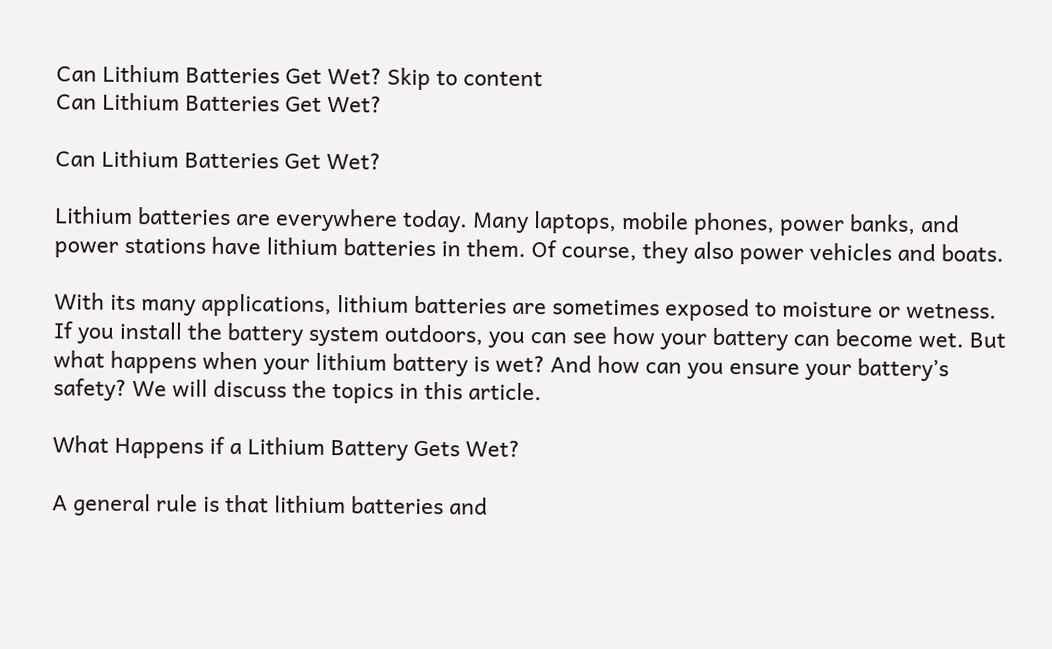Can Lithium Batteries Get Wet? Skip to content
Can Lithium Batteries Get Wet?

Can Lithium Batteries Get Wet?

Lithium batteries are everywhere today. Many laptops, mobile phones, power banks, and power stations have lithium batteries in them. Of course, they also power vehicles and boats.

With its many applications, lithium batteries are sometimes exposed to moisture or wetness. If you install the battery system outdoors, you can see how your battery can become wet. But what happens when your lithium battery is wet? And how can you ensure your battery’s safety? We will discuss the topics in this article.

What Happens if a Lithium Battery Gets Wet?

A general rule is that lithium batteries and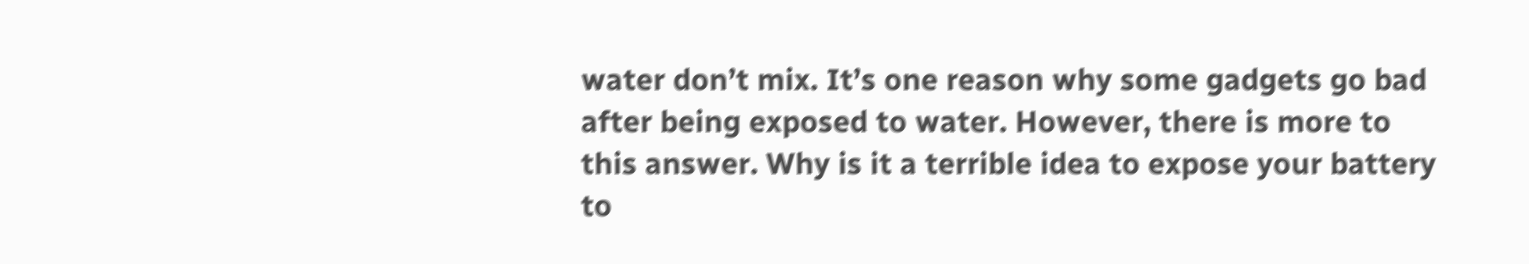water don’t mix. It’s one reason why some gadgets go bad after being exposed to water. However, there is more to this answer. Why is it a terrible idea to expose your battery to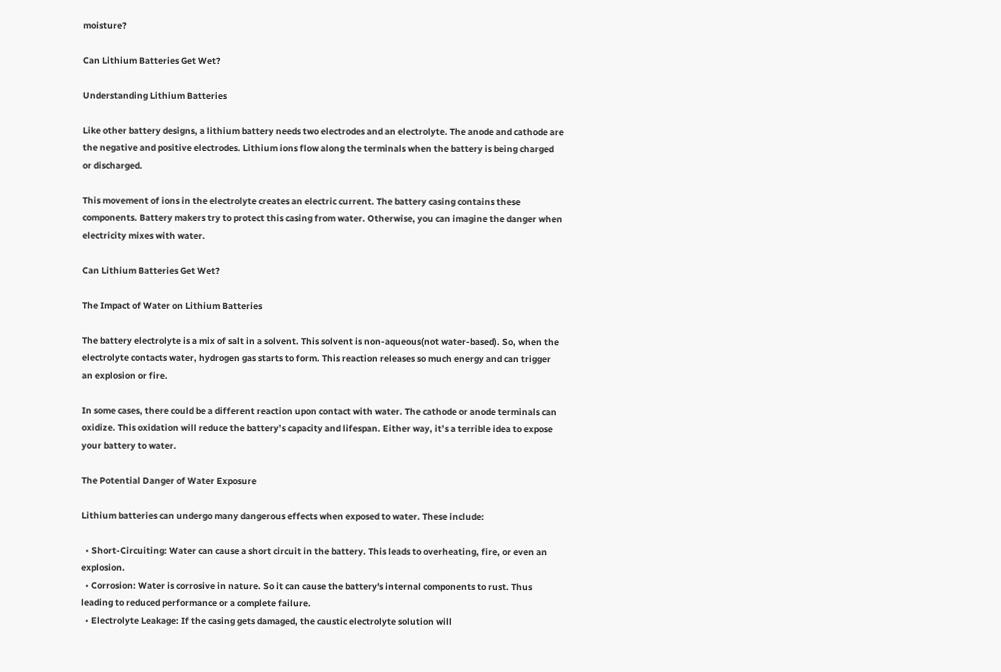moisture?

Can Lithium Batteries Get Wet?

Understanding Lithium Batteries

Like other battery designs, a lithium battery needs two electrodes and an electrolyte. The anode and cathode are the negative and positive electrodes. Lithium ions flow along the terminals when the battery is being charged or discharged.

This movement of ions in the electrolyte creates an electric current. The battery casing contains these components. Battery makers try to protect this casing from water. Otherwise, you can imagine the danger when electricity mixes with water.

Can Lithium Batteries Get Wet?

The Impact of Water on Lithium Batteries

The battery electrolyte is a mix of salt in a solvent. This solvent is non-aqueous(not water-based). So, when the electrolyte contacts water, hydrogen gas starts to form. This reaction releases so much energy and can trigger an explosion or fire.

In some cases, there could be a different reaction upon contact with water. The cathode or anode terminals can oxidize. This oxidation will reduce the battery’s capacity and lifespan. Either way, it’s a terrible idea to expose your battery to water.

The Potential Danger of Water Exposure

Lithium batteries can undergo many dangerous effects when exposed to water. These include:

  • Short-Circuiting: Water can cause a short circuit in the battery. This leads to overheating, fire, or even an explosion.
  • Corrosion: Water is corrosive in nature. So it can cause the battery's internal components to rust. Thus leading to reduced performance or a complete failure.
  • Electrolyte Leakage: If the casing gets damaged, the caustic electrolyte solution will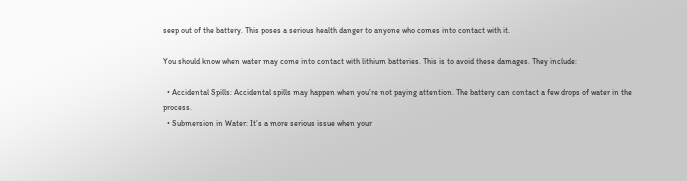seep out of the battery. This poses a serious health danger to anyone who comes into contact with it.

You should know when water may come into contact with lithium batteries. This is to avoid these damages. They include:

  • Accidental Spills: Accidental spills may happen when you’re not paying attention. The battery can contact a few drops of water in the process.
  • Submersion in Water: It’s a more serious issue when your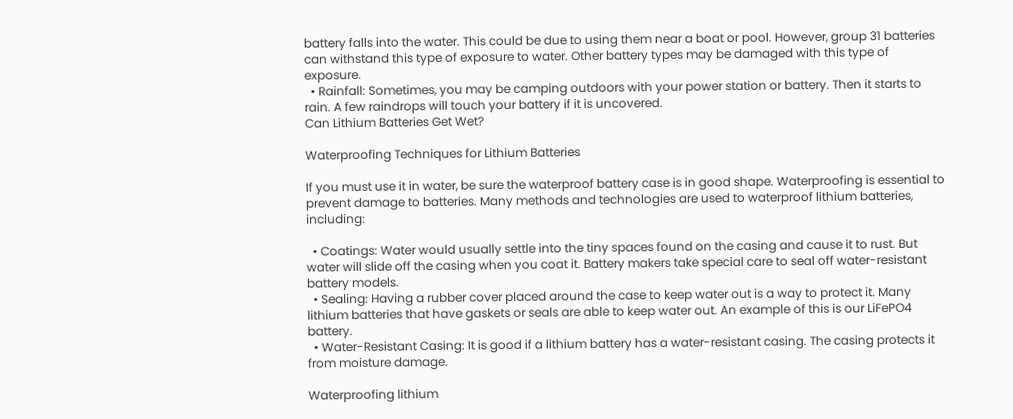battery falls into the water. This could be due to using them near a boat or pool. However, group 31 batteries can withstand this type of exposure to water. Other battery types may be damaged with this type of exposure.
  • Rainfall: Sometimes, you may be camping outdoors with your power station or battery. Then it starts to rain. A few raindrops will touch your battery if it is uncovered.
Can Lithium Batteries Get Wet?

Waterproofing Techniques for Lithium Batteries

If you must use it in water, be sure the waterproof battery case is in good shape. Waterproofing is essential to prevent damage to batteries. Many methods and technologies are used to waterproof lithium batteries, including:

  • Coatings: Water would usually settle into the tiny spaces found on the casing and cause it to rust. But water will slide off the casing when you coat it. Battery makers take special care to seal off water-resistant battery models.
  • Sealing: Having a rubber cover placed around the case to keep water out is a way to protect it. Many lithium batteries that have gaskets or seals are able to keep water out. An example of this is our LiFePO4 battery.
  • Water-Resistant Casing: It is good if a lithium battery has a water-resistant casing. The casing protects it from moisture damage.

Waterproofing lithium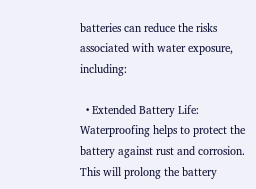batteries can reduce the risks associated with water exposure, including:

  • Extended Battery Life: Waterproofing helps to protect the battery against rust and corrosion. This will prolong the battery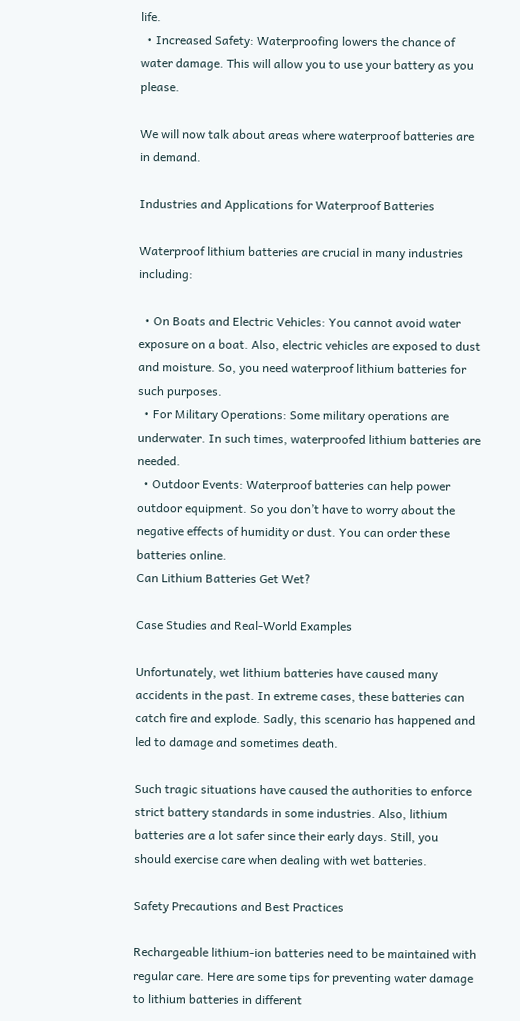life.
  • Increased Safety: Waterproofing lowers the chance of water damage. This will allow you to use your battery as you please.

We will now talk about areas where waterproof batteries are in demand.

Industries and Applications for Waterproof Batteries

Waterproof lithium batteries are crucial in many industries including:

  • On Boats and Electric Vehicles: You cannot avoid water exposure on a boat. Also, electric vehicles are exposed to dust and moisture. So, you need waterproof lithium batteries for such purposes.
  • For Military Operations: Some military operations are underwater. In such times, waterproofed lithium batteries are needed.
  • Outdoor Events: Waterproof batteries can help power outdoor equipment. So you don’t have to worry about the negative effects of humidity or dust. You can order these batteries online.
Can Lithium Batteries Get Wet?

Case Studies and Real-World Examples

Unfortunately, wet lithium batteries have caused many accidents in the past. In extreme cases, these batteries can catch fire and explode. Sadly, this scenario has happened and led to damage and sometimes death.

Such tragic situations have caused the authorities to enforce strict battery standards in some industries. Also, lithium batteries are a lot safer since their early days. Still, you should exercise care when dealing with wet batteries.

Safety Precautions and Best Practices

Rechargeable lithium-ion batteries need to be maintained with regular care. Here are some tips for preventing water damage to lithium batteries in different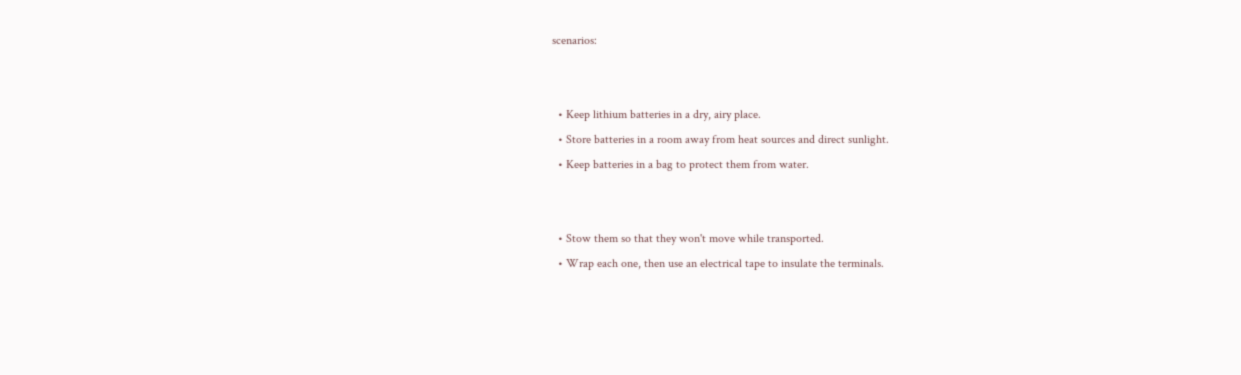scenarios:


  • Keep lithium batteries in a dry, airy place.
  • Store batteries in a room away from heat sources and direct sunlight.
  • Keep batteries in a bag to protect them from water.


  • Stow them so that they won't move while transported.
  • Wrap each one, then use an electrical tape to insulate the terminals.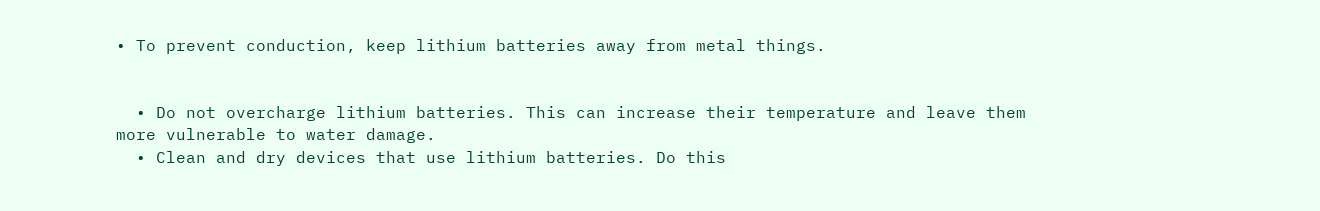• To prevent conduction, keep lithium batteries away from metal things.


  • Do not overcharge lithium batteries. This can increase their temperature and leave them more vulnerable to water damage.
  • Clean and dry devices that use lithium batteries. Do this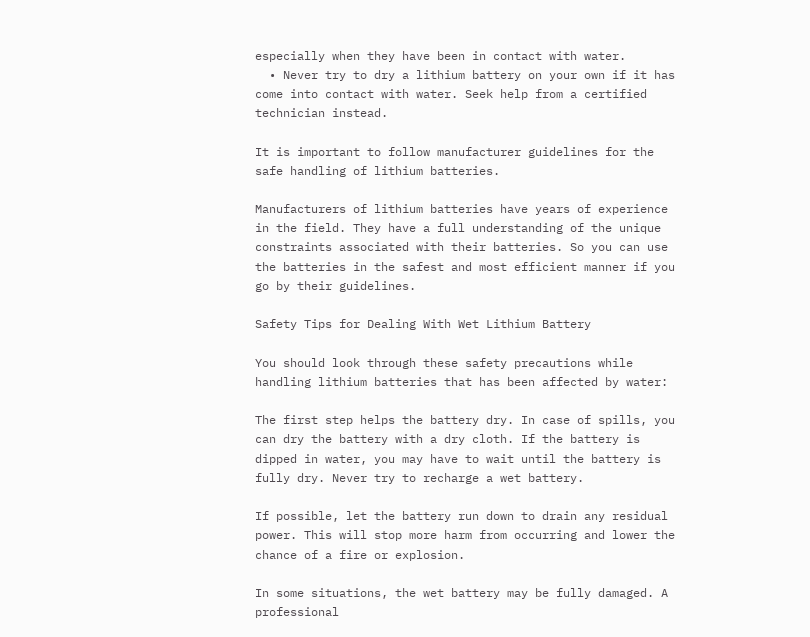especially when they have been in contact with water.
  • Never try to dry a lithium battery on your own if it has come into contact with water. Seek help from a certified technician instead.

It is important to follow manufacturer guidelines for the safe handling of lithium batteries.

Manufacturers of lithium batteries have years of experience in the field. They have a full understanding of the unique constraints associated with their batteries. So you can use the batteries in the safest and most efficient manner if you go by their guidelines.

Safety Tips for Dealing With Wet Lithium Battery

You should look through these safety precautions while handling lithium batteries that has been affected by water:

The first step helps the battery dry. In case of spills, you can dry the battery with a dry cloth. If the battery is dipped in water, you may have to wait until the battery is fully dry. Never try to recharge a wet battery.

If possible, let the battery run down to drain any residual power. This will stop more harm from occurring and lower the chance of a fire or explosion.

In some situations, the wet battery may be fully damaged. A professional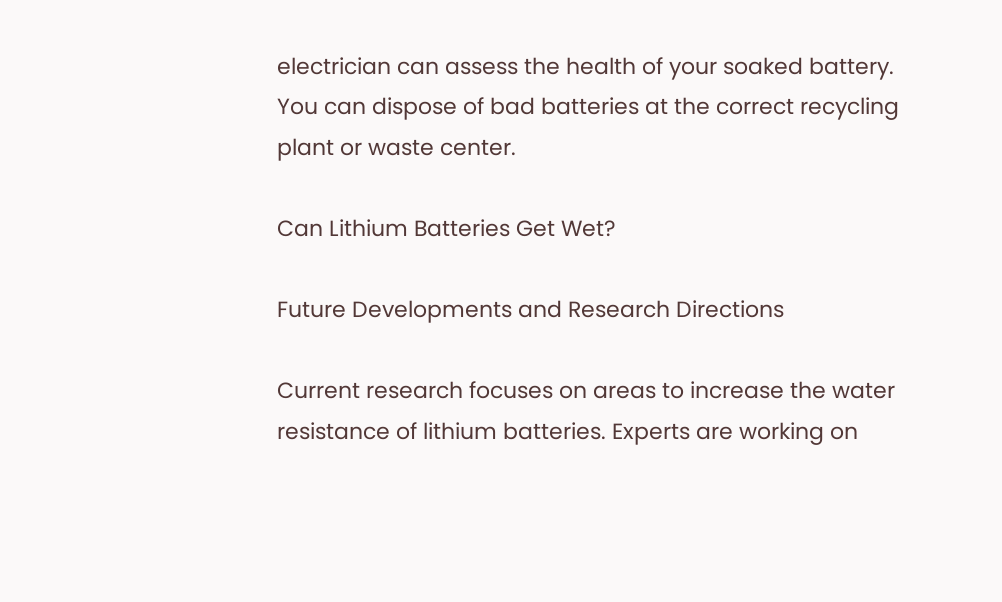electrician can assess the health of your soaked battery. You can dispose of bad batteries at the correct recycling plant or waste center.

Can Lithium Batteries Get Wet?

Future Developments and Research Directions

Current research focuses on areas to increase the water resistance of lithium batteries. Experts are working on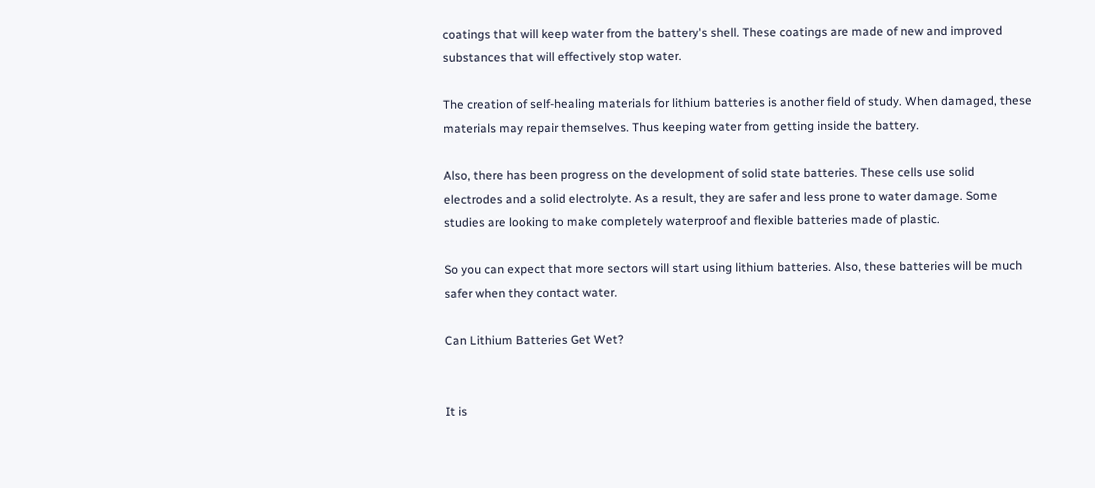coatings that will keep water from the battery's shell. These coatings are made of new and improved substances that will effectively stop water.

The creation of self-healing materials for lithium batteries is another field of study. When damaged, these materials may repair themselves. Thus keeping water from getting inside the battery.

Also, there has been progress on the development of solid state batteries. These cells use solid electrodes and a solid electrolyte. As a result, they are safer and less prone to water damage. Some studies are looking to make completely waterproof and flexible batteries made of plastic.

So you can expect that more sectors will start using lithium batteries. Also, these batteries will be much safer when they contact water.

Can Lithium Batteries Get Wet?


It is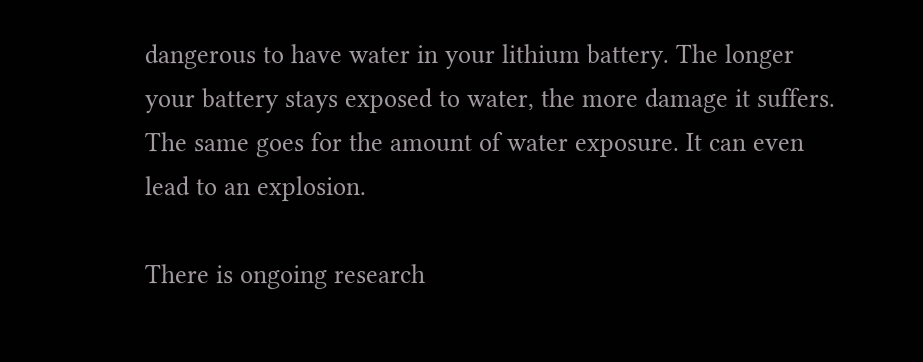dangerous to have water in your lithium battery. The longer your battery stays exposed to water, the more damage it suffers. The same goes for the amount of water exposure. It can even lead to an explosion.

There is ongoing research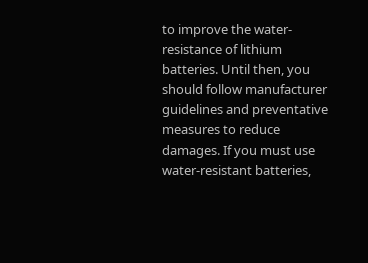to improve the water-resistance of lithium batteries. Until then, you should follow manufacturer guidelines and preventative measures to reduce damages. If you must use water-resistant batteries,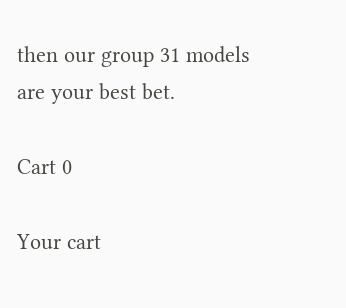then our group 31 models are your best bet.

Cart 0

Your cart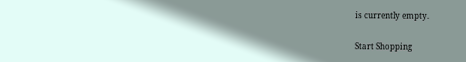is currently empty.

Start Shopping